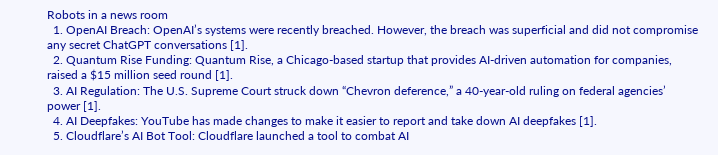Robots in a news room
  1. OpenAI Breach: OpenAI’s systems were recently breached. However, the breach was superficial and did not compromise any secret ChatGPT conversations [1].
  2. Quantum Rise Funding: Quantum Rise, a Chicago-based startup that provides AI-driven automation for companies, raised a $15 million seed round [1].
  3. AI Regulation: The U.S. Supreme Court struck down “Chevron deference,” a 40-year-old ruling on federal agencies’ power [1].
  4. AI Deepfakes: YouTube has made changes to make it easier to report and take down AI deepfakes [1].
  5. Cloudflare’s AI Bot Tool: Cloudflare launched a tool to combat AI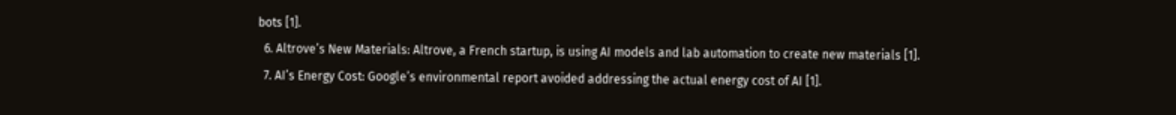bots [1].
  6. Altrove’s New Materials: Altrove, a French startup, is using AI models and lab automation to create new materials [1].
  7. AI’s Energy Cost: Google’s environmental report avoided addressing the actual energy cost of AI [1].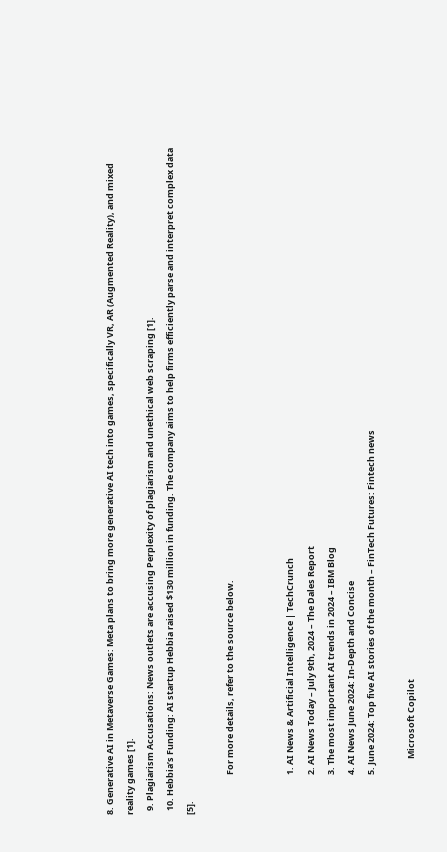8. Generative AI in Metaverse Games: Meta plans to bring more generative AI tech into games, specifically VR, AR (Augmented Reality), and mixed reality games [1].
  9. Plagiarism Accusations: News outlets are accusing Perplexity of plagiarism and unethical web scraping [1].
  10. Hebbia’s Funding: AI startup Hebbia raised $130 million in funding. The company aims to help firms efficiently parse and interpret complex data [5].

                    For more details, refer to the source below.


                    1. AI News & Artificial Intelligence | TechCrunch
                    2. AI News Today – July 9th, 2024 – The Dales Report
                    3. The most important AI trends in 2024 – IBM Blog
                    4. AI News June 2024: In-Depth and Concise
                    5. June 2024: Top five AI stories of the month – FinTech Futures: Fintech news

                            Microsoft Copilot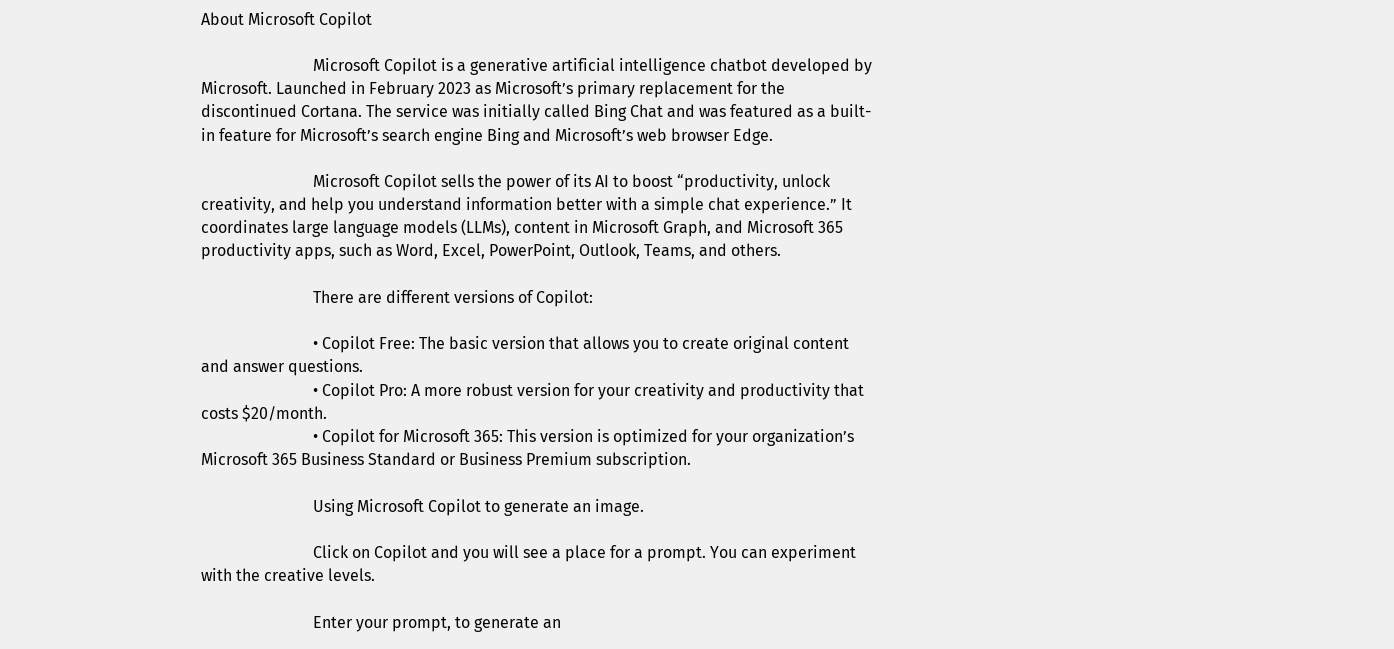About Microsoft Copilot

                            Microsoft Copilot is a generative artificial intelligence chatbot developed by Microsoft. Launched in February 2023 as Microsoft’s primary replacement for the discontinued Cortana. The service was initially called Bing Chat and was featured as a built-in feature for Microsoft’s search engine Bing and Microsoft’s web browser Edge.

                            Microsoft Copilot sells the power of its AI to boost “productivity, unlock creativity, and help you understand information better with a simple chat experience.” It coordinates large language models (LLMs), content in Microsoft Graph, and Microsoft 365 productivity apps, such as Word, Excel, PowerPoint, Outlook, Teams, and others.

                            There are different versions of Copilot:

                            • Copilot Free: The basic version that allows you to create original content and answer questions.
                            • Copilot Pro: A more robust version for your creativity and productivity that costs $20/month.
                            • Copilot for Microsoft 365: This version is optimized for your organization’s Microsoft 365 Business Standard or Business Premium subscription.

                            Using Microsoft Copilot to generate an image.

                            Click on Copilot and you will see a place for a prompt. You can experiment with the creative levels.

                            Enter your prompt, to generate an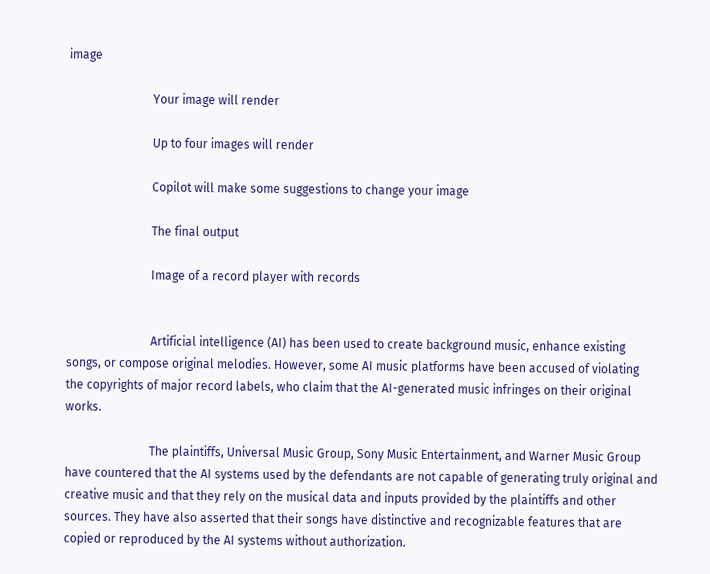image

                            Your image will render

                            Up to four images will render

                            Copilot will make some suggestions to change your image

                            The final output

                            Image of a record player with records


                            Artificial intelligence (AI) has been used to create background music, enhance existing songs, or compose original melodies. However, some AI music platforms have been accused of violating the copyrights of major record labels, who claim that the AI-generated music infringes on their original works.

                            The plaintiffs, Universal Music Group, Sony Music Entertainment, and Warner Music Group have countered that the AI systems used by the defendants are not capable of generating truly original and creative music and that they rely on the musical data and inputs provided by the plaintiffs and other sources. They have also asserted that their songs have distinctive and recognizable features that are copied or reproduced by the AI systems without authorization.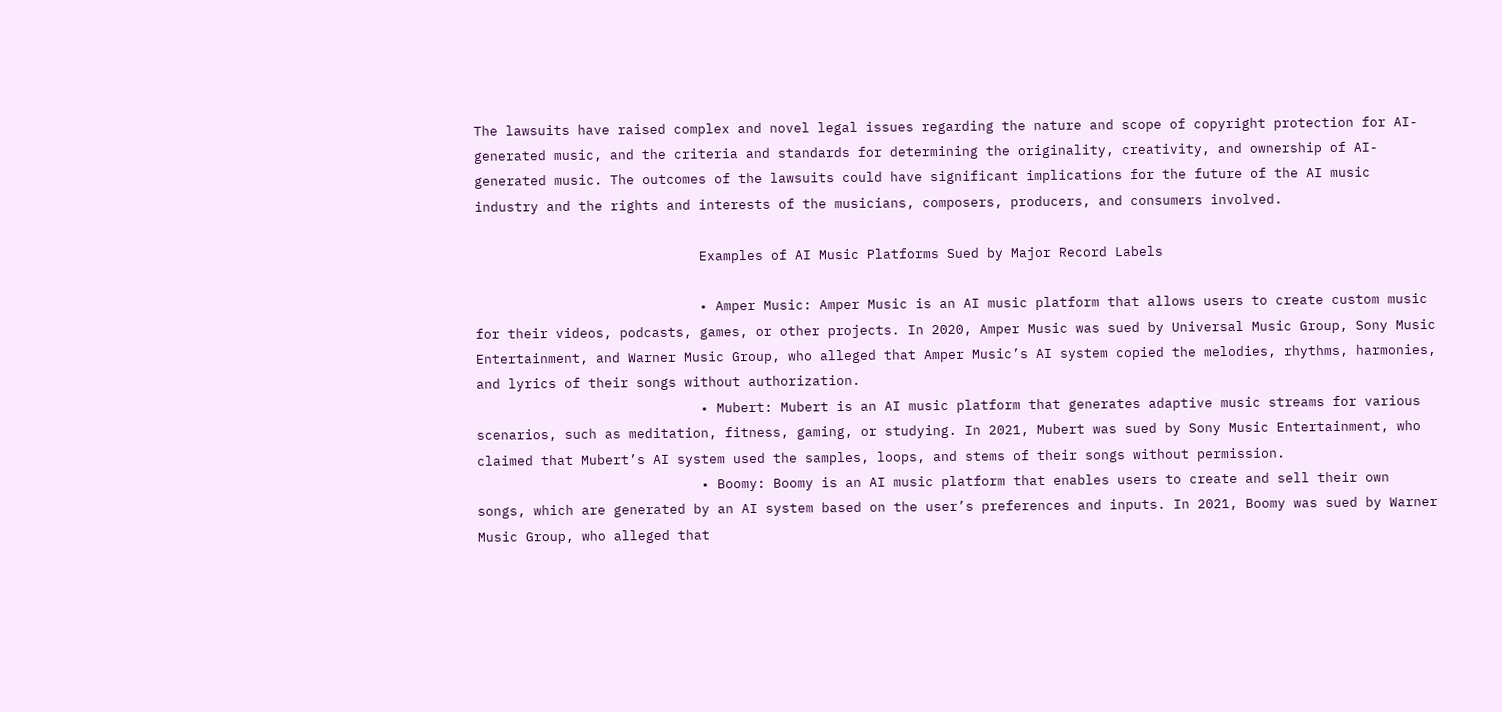The lawsuits have raised complex and novel legal issues regarding the nature and scope of copyright protection for AI-generated music, and the criteria and standards for determining the originality, creativity, and ownership of AI-generated music. The outcomes of the lawsuits could have significant implications for the future of the AI music industry and the rights and interests of the musicians, composers, producers, and consumers involved.

                            Examples of AI Music Platforms Sued by Major Record Labels

                            • Amper Music: Amper Music is an AI music platform that allows users to create custom music for their videos, podcasts, games, or other projects. In 2020, Amper Music was sued by Universal Music Group, Sony Music Entertainment, and Warner Music Group, who alleged that Amper Music’s AI system copied the melodies, rhythms, harmonies, and lyrics of their songs without authorization.
                            • Mubert: Mubert is an AI music platform that generates adaptive music streams for various scenarios, such as meditation, fitness, gaming, or studying. In 2021, Mubert was sued by Sony Music Entertainment, who claimed that Mubert’s AI system used the samples, loops, and stems of their songs without permission.
                            • Boomy: Boomy is an AI music platform that enables users to create and sell their own songs, which are generated by an AI system based on the user’s preferences and inputs. In 2021, Boomy was sued by Warner Music Group, who alleged that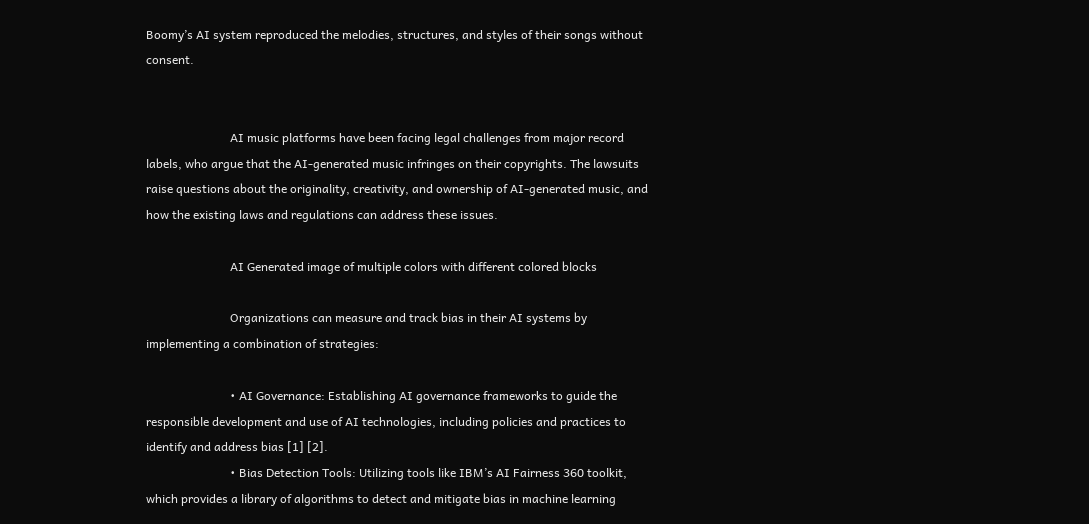Boomy’s AI system reproduced the melodies, structures, and styles of their songs without consent.


                            AI music platforms have been facing legal challenges from major record labels, who argue that the AI-generated music infringes on their copyrights. The lawsuits raise questions about the originality, creativity, and ownership of AI-generated music, and how the existing laws and regulations can address these issues.

                            AI Generated image of multiple colors with different colored blocks

                            Organizations can measure and track bias in their AI systems by implementing a combination of strategies:

                            • AI Governance: Establishing AI governance frameworks to guide the responsible development and use of AI technologies, including policies and practices to identify and address bias [1] [2].
                            • Bias Detection Tools: Utilizing tools like IBM’s AI Fairness 360 toolkit, which provides a library of algorithms to detect and mitigate bias in machine learning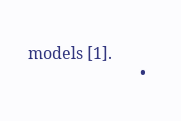models [1].
                            •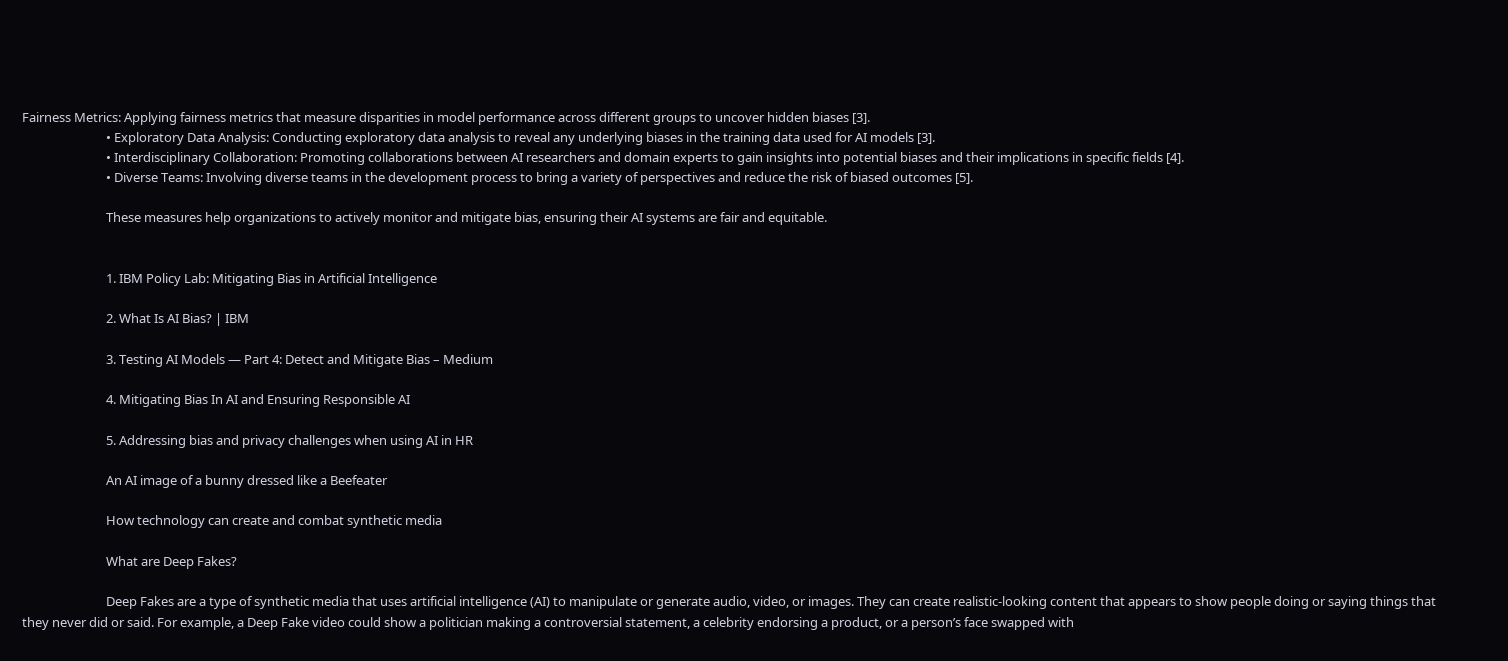Fairness Metrics: Applying fairness metrics that measure disparities in model performance across different groups to uncover hidden biases [3].
                            • Exploratory Data Analysis: Conducting exploratory data analysis to reveal any underlying biases in the training data used for AI models [3].
                            • Interdisciplinary Collaboration: Promoting collaborations between AI researchers and domain experts to gain insights into potential biases and their implications in specific fields [4].
                            • Diverse Teams: Involving diverse teams in the development process to bring a variety of perspectives and reduce the risk of biased outcomes [5].

                            These measures help organizations to actively monitor and mitigate bias, ensuring their AI systems are fair and equitable.


                            1. IBM Policy Lab: Mitigating Bias in Artificial Intelligence

                            2. What Is AI Bias? | IBM

                            3. Testing AI Models — Part 4: Detect and Mitigate Bias – Medium

                            4. Mitigating Bias In AI and Ensuring Responsible AI

                            5. Addressing bias and privacy challenges when using AI in HR

                            An AI image of a bunny dressed like a Beefeater

                            How technology can create and combat synthetic media

                            What are Deep Fakes?

                            Deep Fakes are a type of synthetic media that uses artificial intelligence (AI) to manipulate or generate audio, video, or images. They can create realistic-looking content that appears to show people doing or saying things that they never did or said. For example, a Deep Fake video could show a politician making a controversial statement, a celebrity endorsing a product, or a person’s face swapped with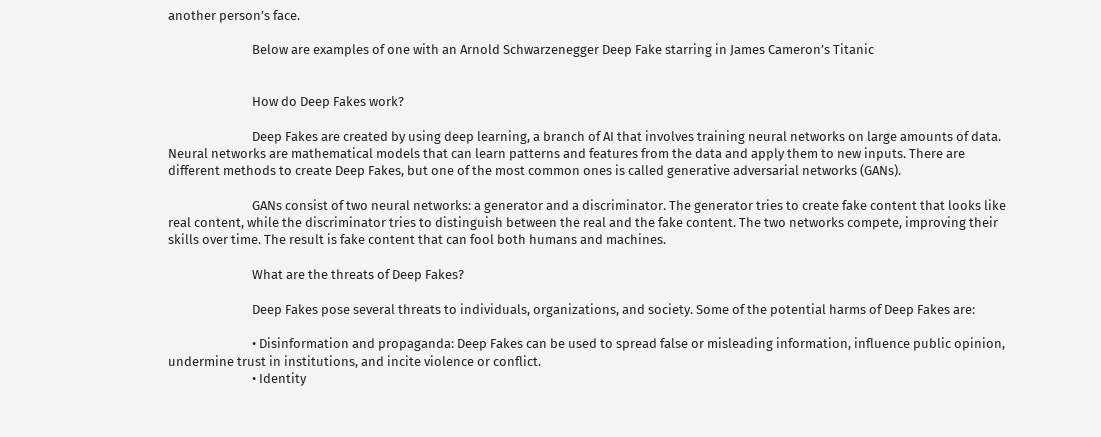another person’s face.

                            Below are examples of one with an Arnold Schwarzenegger Deep Fake starring in James Cameron’s Titanic


                            How do Deep Fakes work?

                            Deep Fakes are created by using deep learning, a branch of AI that involves training neural networks on large amounts of data. Neural networks are mathematical models that can learn patterns and features from the data and apply them to new inputs. There are different methods to create Deep Fakes, but one of the most common ones is called generative adversarial networks (GANs).

                            GANs consist of two neural networks: a generator and a discriminator. The generator tries to create fake content that looks like real content, while the discriminator tries to distinguish between the real and the fake content. The two networks compete, improving their skills over time. The result is fake content that can fool both humans and machines.

                            What are the threats of Deep Fakes?

                            Deep Fakes pose several threats to individuals, organizations, and society. Some of the potential harms of Deep Fakes are:

                            • Disinformation and propaganda: Deep Fakes can be used to spread false or misleading information, influence public opinion, undermine trust in institutions, and incite violence or conflict.
                            • Identity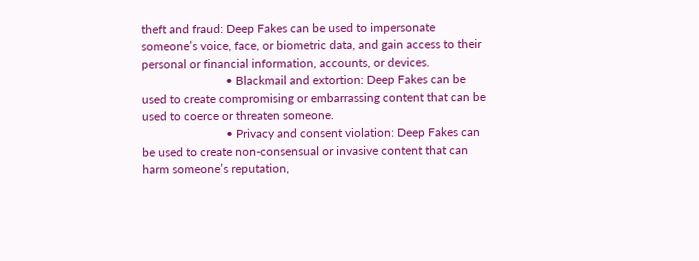theft and fraud: Deep Fakes can be used to impersonate someone’s voice, face, or biometric data, and gain access to their personal or financial information, accounts, or devices.
                            • Blackmail and extortion: Deep Fakes can be used to create compromising or embarrassing content that can be used to coerce or threaten someone.
                            • Privacy and consent violation: Deep Fakes can be used to create non-consensual or invasive content that can harm someone’s reputation,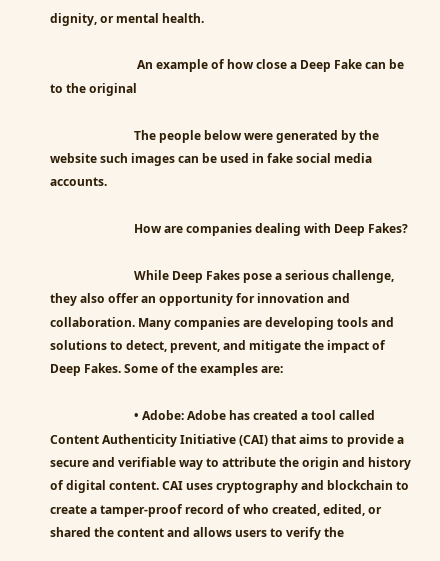dignity, or mental health.

                             An example of how close a Deep Fake can be to the original

                            The people below were generated by the website such images can be used in fake social media accounts.

                            How are companies dealing with Deep Fakes?

                            While Deep Fakes pose a serious challenge, they also offer an opportunity for innovation and collaboration. Many companies are developing tools and solutions to detect, prevent, and mitigate the impact of Deep Fakes. Some of the examples are:

                            • Adobe: Adobe has created a tool called Content Authenticity Initiative (CAI) that aims to provide a secure and verifiable way to attribute the origin and history of digital content. CAI uses cryptography and blockchain to create a tamper-proof record of who created, edited, or shared the content and allows users to verify the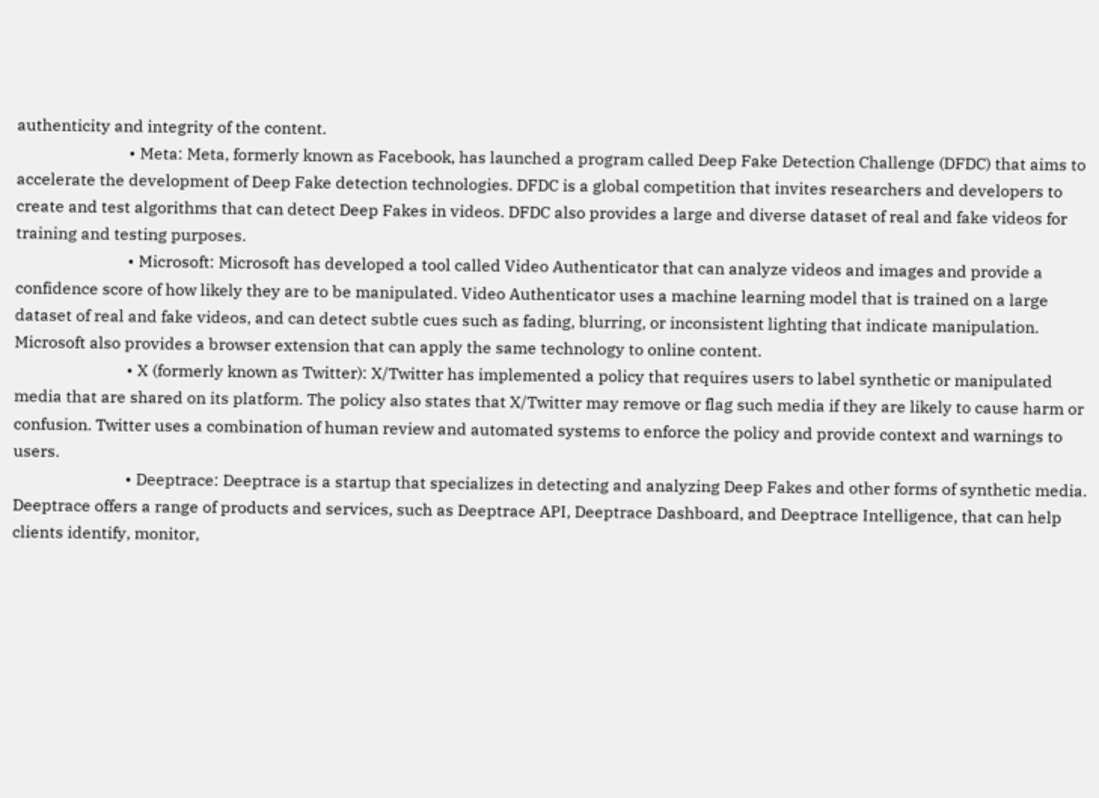authenticity and integrity of the content.
                            • Meta: Meta, formerly known as Facebook, has launched a program called Deep Fake Detection Challenge (DFDC) that aims to accelerate the development of Deep Fake detection technologies. DFDC is a global competition that invites researchers and developers to create and test algorithms that can detect Deep Fakes in videos. DFDC also provides a large and diverse dataset of real and fake videos for training and testing purposes.
                            • Microsoft: Microsoft has developed a tool called Video Authenticator that can analyze videos and images and provide a confidence score of how likely they are to be manipulated. Video Authenticator uses a machine learning model that is trained on a large dataset of real and fake videos, and can detect subtle cues such as fading, blurring, or inconsistent lighting that indicate manipulation. Microsoft also provides a browser extension that can apply the same technology to online content.
                            • X (formerly known as Twitter): X/Twitter has implemented a policy that requires users to label synthetic or manipulated media that are shared on its platform. The policy also states that X/Twitter may remove or flag such media if they are likely to cause harm or confusion. Twitter uses a combination of human review and automated systems to enforce the policy and provide context and warnings to users.
                            • Deeptrace: Deeptrace is a startup that specializes in detecting and analyzing Deep Fakes and other forms of synthetic media. Deeptrace offers a range of products and services, such as Deeptrace API, Deeptrace Dashboard, and Deeptrace Intelligence, that can help clients identify, monitor,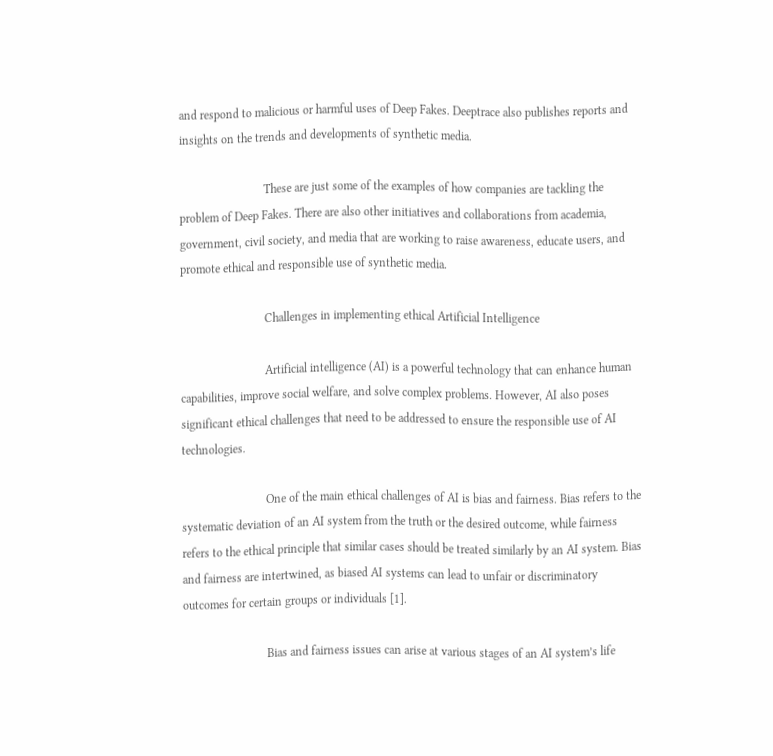and respond to malicious or harmful uses of Deep Fakes. Deeptrace also publishes reports and insights on the trends and developments of synthetic media.

                            These are just some of the examples of how companies are tackling the problem of Deep Fakes. There are also other initiatives and collaborations from academia, government, civil society, and media that are working to raise awareness, educate users, and promote ethical and responsible use of synthetic media.

                            Challenges in implementing ethical Artificial Intelligence

                            Artificial intelligence (AI) is a powerful technology that can enhance human capabilities, improve social welfare, and solve complex problems. However, AI also poses significant ethical challenges that need to be addressed to ensure the responsible use of AI technologies.

                            One of the main ethical challenges of AI is bias and fairness. Bias refers to the systematic deviation of an AI system from the truth or the desired outcome, while fairness refers to the ethical principle that similar cases should be treated similarly by an AI system. Bias and fairness are intertwined, as biased AI systems can lead to unfair or discriminatory outcomes for certain groups or individuals [1].

                            Bias and fairness issues can arise at various stages of an AI system’s life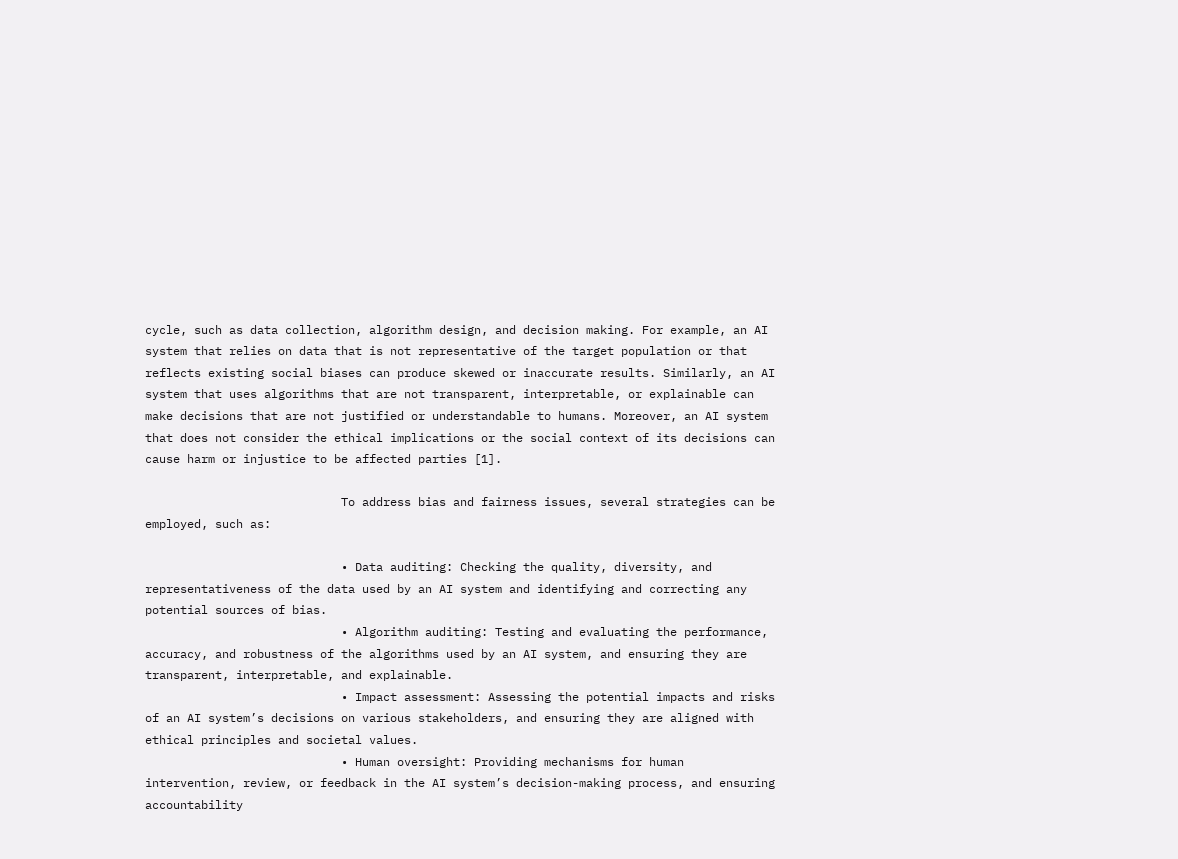cycle, such as data collection, algorithm design, and decision making. For example, an AI system that relies on data that is not representative of the target population or that reflects existing social biases can produce skewed or inaccurate results. Similarly, an AI system that uses algorithms that are not transparent, interpretable, or explainable can make decisions that are not justified or understandable to humans. Moreover, an AI system that does not consider the ethical implications or the social context of its decisions can cause harm or injustice to be affected parties [1].

                            To address bias and fairness issues, several strategies can be employed, such as:

                            • Data auditing: Checking the quality, diversity, and representativeness of the data used by an AI system and identifying and correcting any potential sources of bias.
                            • Algorithm auditing: Testing and evaluating the performance, accuracy, and robustness of the algorithms used by an AI system, and ensuring they are transparent, interpretable, and explainable.
                            • Impact assessment: Assessing the potential impacts and risks of an AI system’s decisions on various stakeholders, and ensuring they are aligned with ethical principles and societal values.
                            • Human oversight: Providing mechanisms for human intervention, review, or feedback in the AI system’s decision-making process, and ensuring accountability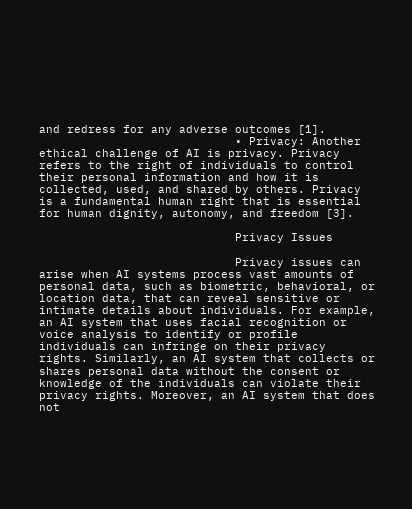and redress for any adverse outcomes [1].
                            • Privacy: Another ethical challenge of AI is privacy. Privacy refers to the right of individuals to control their personal information and how it is collected, used, and shared by others. Privacy is a fundamental human right that is essential for human dignity, autonomy, and freedom [3].

                            Privacy Issues

                            Privacy issues can arise when AI systems process vast amounts of personal data, such as biometric, behavioral, or location data, that can reveal sensitive or intimate details about individuals. For example, an AI system that uses facial recognition or voice analysis to identify or profile individuals can infringe on their privacy rights. Similarly, an AI system that collects or shares personal data without the consent or knowledge of the individuals can violate their privacy rights. Moreover, an AI system that does not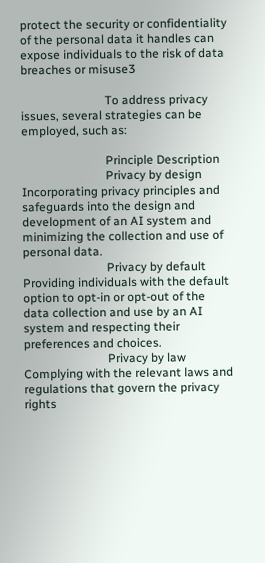protect the security or confidentiality of the personal data it handles can expose individuals to the risk of data breaches or misuse3

                            To address privacy issues, several strategies can be employed, such as:

                            Principle Description
                            Privacy by design Incorporating privacy principles and safeguards into the design and development of an AI system and minimizing the collection and use of personal data.
                            Privacy by default Providing individuals with the default option to opt-in or opt-out of the data collection and use by an AI system and respecting their preferences and choices.
                            Privacy by law Complying with the relevant laws and regulations that govern the privacy rights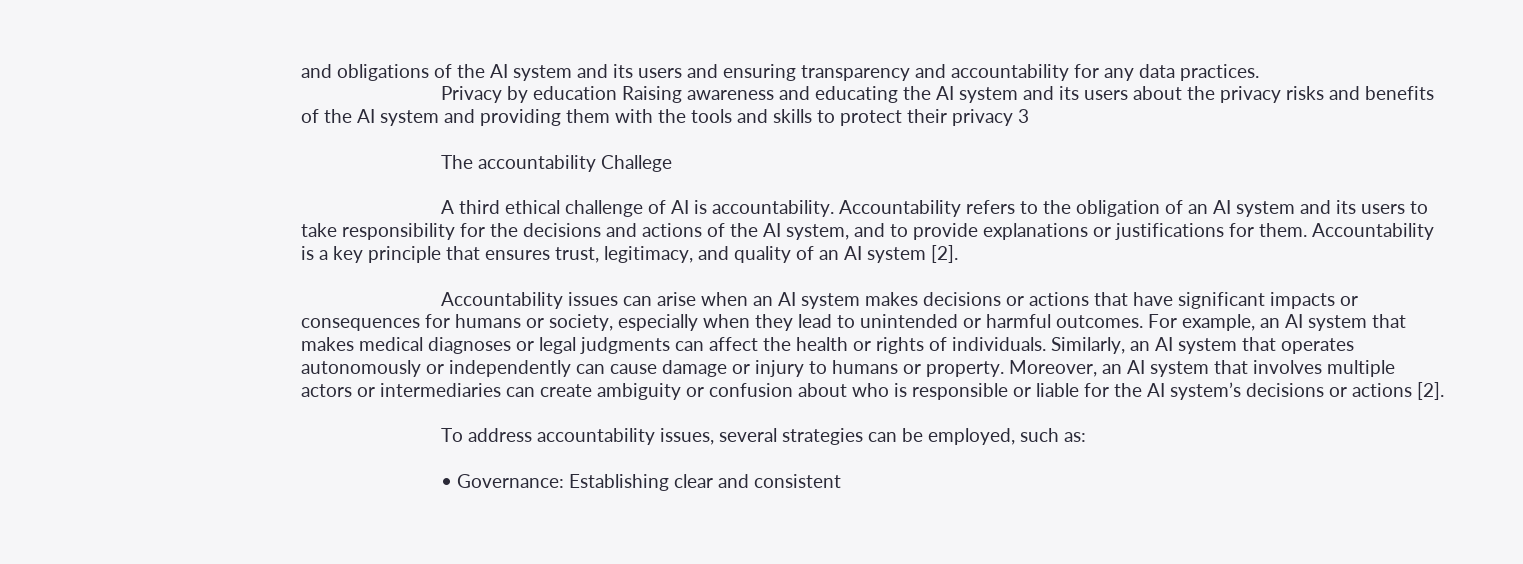and obligations of the AI system and its users and ensuring transparency and accountability for any data practices.
                            Privacy by education Raising awareness and educating the AI system and its users about the privacy risks and benefits of the AI system and providing them with the tools and skills to protect their privacy 3

                            The accountability Challege

                            A third ethical challenge of AI is accountability. Accountability refers to the obligation of an AI system and its users to take responsibility for the decisions and actions of the AI system, and to provide explanations or justifications for them. Accountability is a key principle that ensures trust, legitimacy, and quality of an AI system [2].

                            Accountability issues can arise when an AI system makes decisions or actions that have significant impacts or consequences for humans or society, especially when they lead to unintended or harmful outcomes. For example, an AI system that makes medical diagnoses or legal judgments can affect the health or rights of individuals. Similarly, an AI system that operates autonomously or independently can cause damage or injury to humans or property. Moreover, an AI system that involves multiple actors or intermediaries can create ambiguity or confusion about who is responsible or liable for the AI system’s decisions or actions [2].

                            To address accountability issues, several strategies can be employed, such as:

                            • Governance: Establishing clear and consistent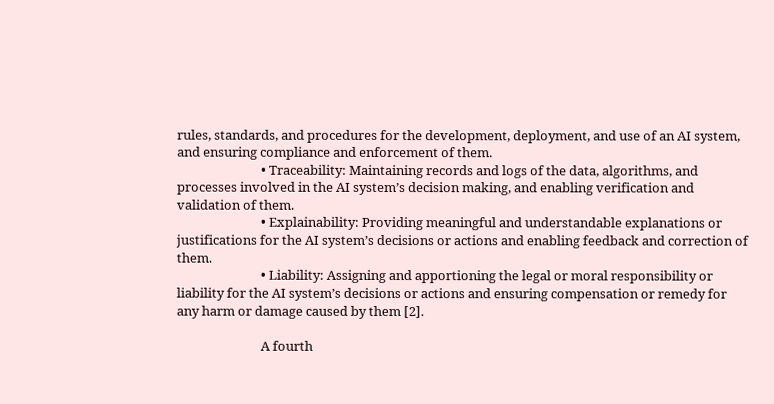rules, standards, and procedures for the development, deployment, and use of an AI system, and ensuring compliance and enforcement of them.
                            • Traceability: Maintaining records and logs of the data, algorithms, and processes involved in the AI system’s decision making, and enabling verification and validation of them.
                            • Explainability: Providing meaningful and understandable explanations or justifications for the AI system’s decisions or actions and enabling feedback and correction of them.
                            • Liability: Assigning and apportioning the legal or moral responsibility or liability for the AI system’s decisions or actions and ensuring compensation or remedy for any harm or damage caused by them [2].

                            A fourth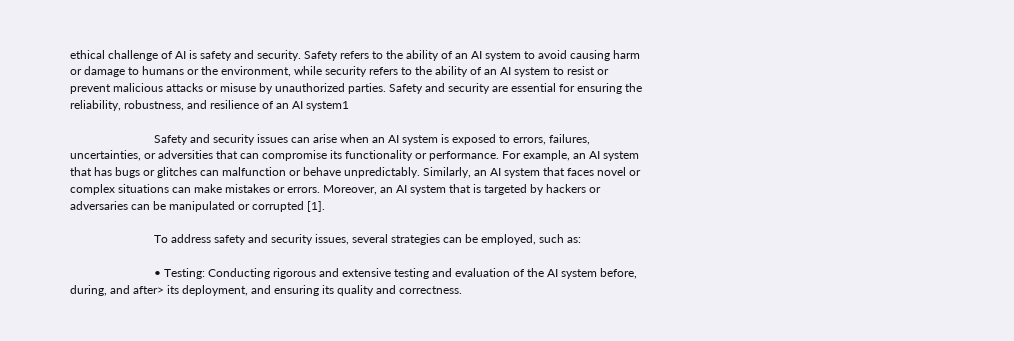ethical challenge of AI is safety and security. Safety refers to the ability of an AI system to avoid causing harm or damage to humans or the environment, while security refers to the ability of an AI system to resist or prevent malicious attacks or misuse by unauthorized parties. Safety and security are essential for ensuring the reliability, robustness, and resilience of an AI system1

                            Safety and security issues can arise when an AI system is exposed to errors, failures, uncertainties, or adversities that can compromise its functionality or performance. For example, an AI system that has bugs or glitches can malfunction or behave unpredictably. Similarly, an AI system that faces novel or complex situations can make mistakes or errors. Moreover, an AI system that is targeted by hackers or adversaries can be manipulated or corrupted [1].

                            To address safety and security issues, several strategies can be employed, such as:

                            • Testing: Conducting rigorous and extensive testing and evaluation of the AI system before, during, and after> its deployment, and ensuring its quality and correctness.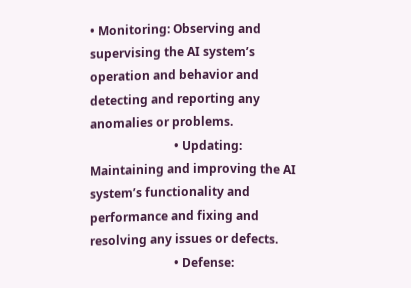• Monitoring: Observing and supervising the AI system’s operation and behavior and detecting and reporting any anomalies or problems.
                            • Updating: Maintaining and improving the AI system’s functionality and performance and fixing and resolving any issues or defects.
                            • Defense: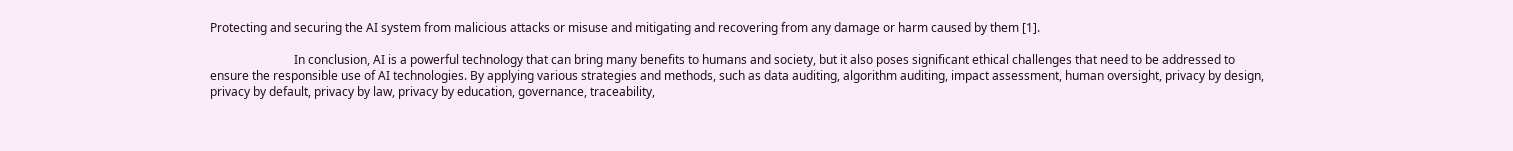Protecting and securing the AI system from malicious attacks or misuse and mitigating and recovering from any damage or harm caused by them [1].

                            In conclusion, AI is a powerful technology that can bring many benefits to humans and society, but it also poses significant ethical challenges that need to be addressed to ensure the responsible use of AI technologies. By applying various strategies and methods, such as data auditing, algorithm auditing, impact assessment, human oversight, privacy by design, privacy by default, privacy by law, privacy by education, governance, traceability,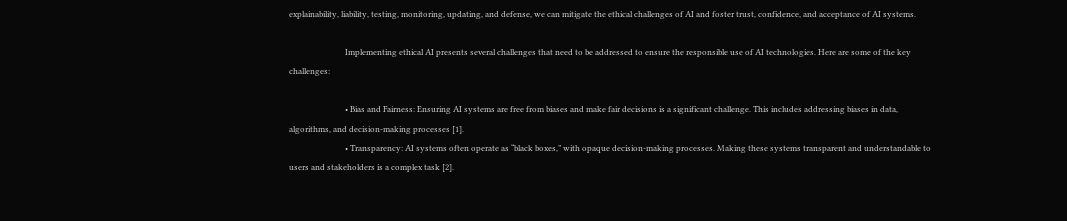explainability, liability, testing, monitoring, updating, and defense, we can mitigate the ethical challenges of AI and foster trust, confidence, and acceptance of AI systems.

                            Implementing ethical AI presents several challenges that need to be addressed to ensure the responsible use of AI technologies. Here are some of the key challenges:

                            • Bias and Fairness: Ensuring AI systems are free from biases and make fair decisions is a significant challenge. This includes addressing biases in data, algorithms, and decision-making processes [1].
                            • Transparency: AI systems often operate as “black boxes,” with opaque decision-making processes. Making these systems transparent and understandable to users and stakeholders is a complex task [2].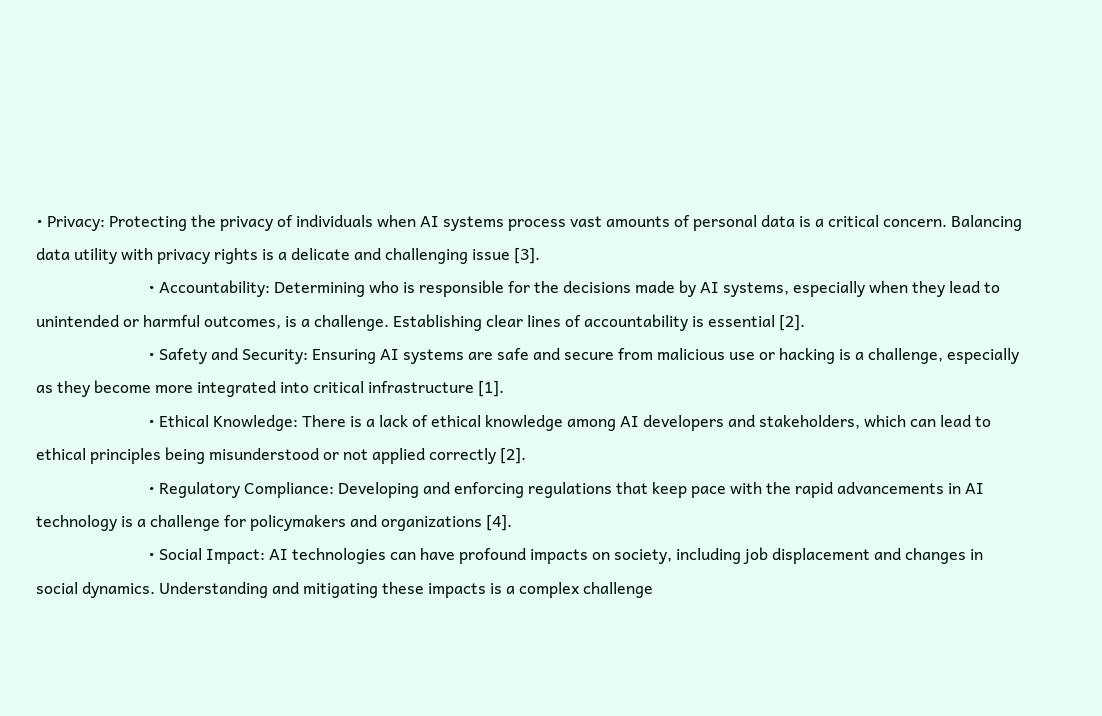• Privacy: Protecting the privacy of individuals when AI systems process vast amounts of personal data is a critical concern. Balancing data utility with privacy rights is a delicate and challenging issue [3].
                            • Accountability: Determining who is responsible for the decisions made by AI systems, especially when they lead to unintended or harmful outcomes, is a challenge. Establishing clear lines of accountability is essential [2].
                            • Safety and Security: Ensuring AI systems are safe and secure from malicious use or hacking is a challenge, especially as they become more integrated into critical infrastructure [1].
                            • Ethical Knowledge: There is a lack of ethical knowledge among AI developers and stakeholders, which can lead to ethical principles being misunderstood or not applied correctly [2].
                            • Regulatory Compliance: Developing and enforcing regulations that keep pace with the rapid advancements in AI technology is a challenge for policymakers and organizations [4].
                            • Social Impact: AI technologies can have profound impacts on society, including job displacement and changes in social dynamics. Understanding and mitigating these impacts is a complex challenge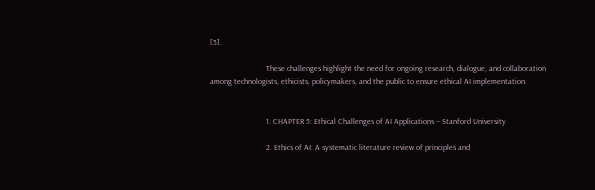[5].

                            These challenges highlight the need for ongoing research, dialogue, and collaboration among technologists, ethicists, policymakers, and the public to ensure ethical AI implementation.


                            1. CHAPTER 5: Ethical Challenges of AI Applications – Stanford University

                            2. Ethics of AI: A systematic literature review of principles and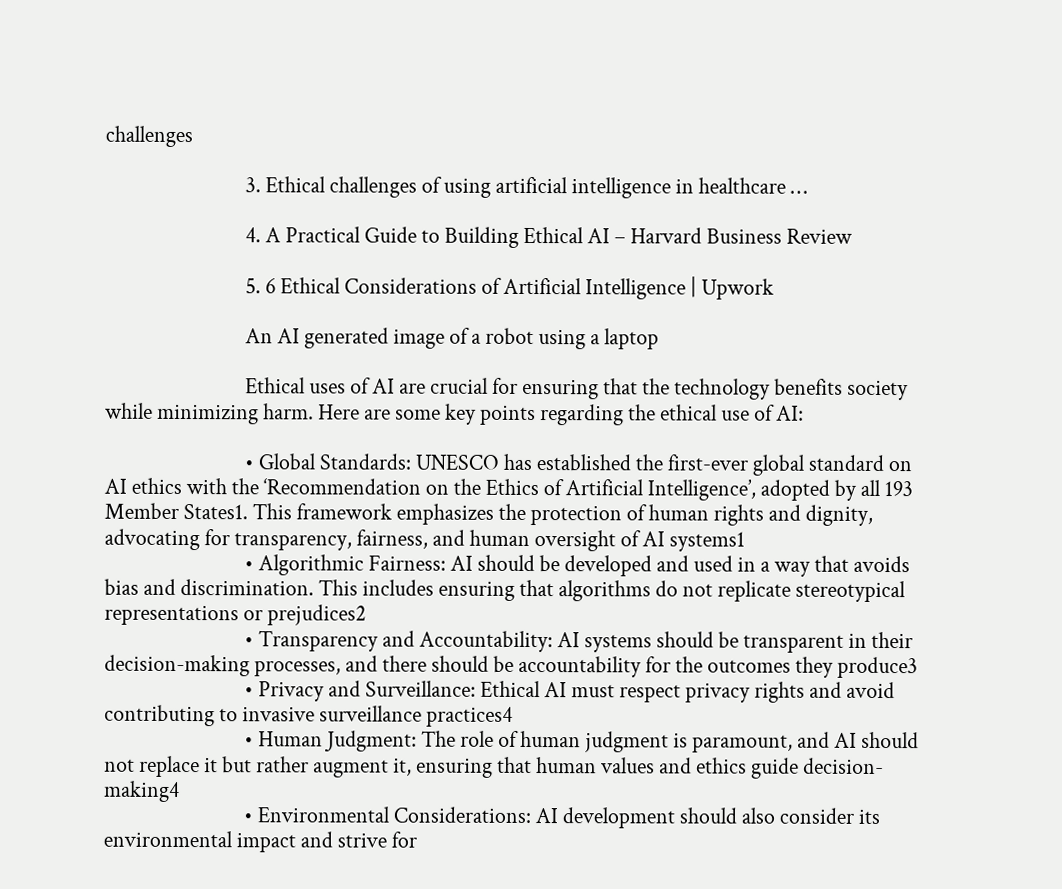challenges

                            3. Ethical challenges of using artificial intelligence in healthcare …

                            4. A Practical Guide to Building Ethical AI – Harvard Business Review

                            5. 6 Ethical Considerations of Artificial Intelligence | Upwork

                            An AI generated image of a robot using a laptop

                            Ethical uses of AI are crucial for ensuring that the technology benefits society while minimizing harm. Here are some key points regarding the ethical use of AI:

                            • Global Standards: UNESCO has established the first-ever global standard on AI ethics with the ‘Recommendation on the Ethics of Artificial Intelligence’, adopted by all 193 Member States1. This framework emphasizes the protection of human rights and dignity, advocating for transparency, fairness, and human oversight of AI systems1
                            • Algorithmic Fairness: AI should be developed and used in a way that avoids bias and discrimination. This includes ensuring that algorithms do not replicate stereotypical representations or prejudices2
                            • Transparency and Accountability: AI systems should be transparent in their decision-making processes, and there should be accountability for the outcomes they produce3
                            • Privacy and Surveillance: Ethical AI must respect privacy rights and avoid contributing to invasive surveillance practices4
                            • Human Judgment: The role of human judgment is paramount, and AI should not replace it but rather augment it, ensuring that human values and ethics guide decision-making4
                            • Environmental Considerations: AI development should also consider its environmental impact and strive for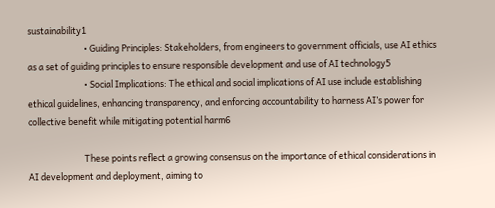sustainability1
                            • Guiding Principles: Stakeholders, from engineers to government officials, use AI ethics as a set of guiding principles to ensure responsible development and use of AI technology5
                            • Social Implications: The ethical and social implications of AI use include establishing ethical guidelines, enhancing transparency, and enforcing accountability to harness AI’s power for collective benefit while mitigating potential harm6

                            These points reflect a growing consensus on the importance of ethical considerations in AI development and deployment, aiming to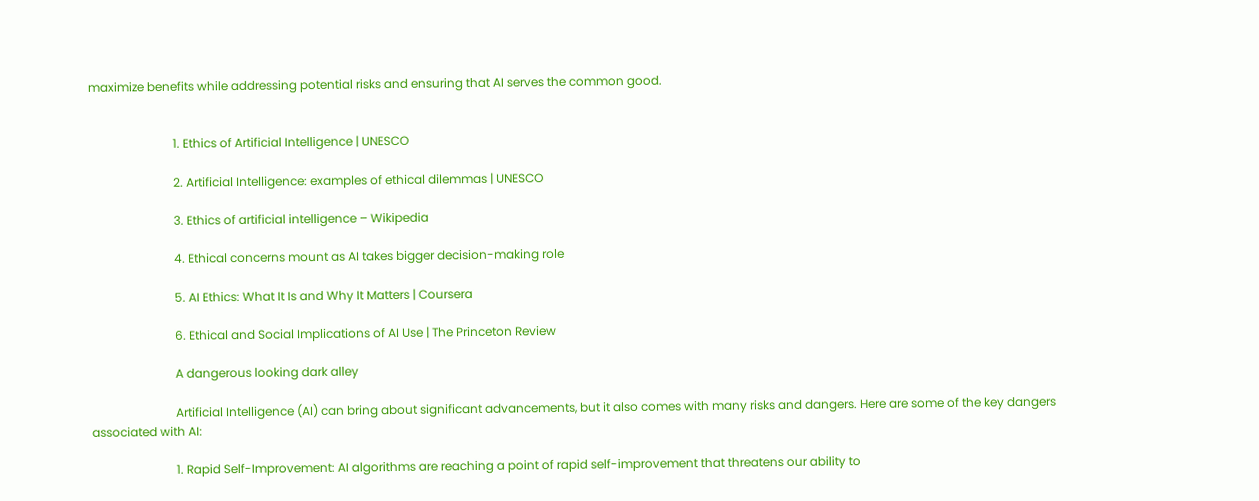maximize benefits while addressing potential risks and ensuring that AI serves the common good.


                            1. Ethics of Artificial Intelligence | UNESCO

                            2. Artificial Intelligence: examples of ethical dilemmas | UNESCO

                            3. Ethics of artificial intelligence – Wikipedia

                            4. Ethical concerns mount as AI takes bigger decision-making role

                            5. AI Ethics: What It Is and Why It Matters | Coursera

                            6. Ethical and Social Implications of AI Use | The Princeton Review

                            A dangerous looking dark alley

                            Artificial Intelligence (AI) can bring about significant advancements, but it also comes with many risks and dangers. Here are some of the key dangers associated with AI:

                            1. Rapid Self-Improvement: AI algorithms are reaching a point of rapid self-improvement that threatens our ability to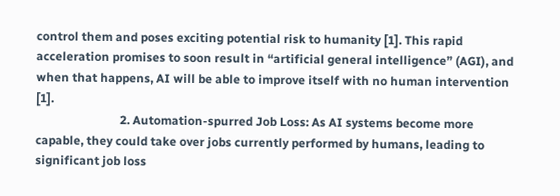control them and poses exciting potential risk to humanity [1]. This rapid acceleration promises to soon result in “artificial general intelligence” (AGI), and when that happens, AI will be able to improve itself with no human intervention [1].
                            2. Automation-spurred Job Loss: As AI systems become more capable, they could take over jobs currently performed by humans, leading to significant job loss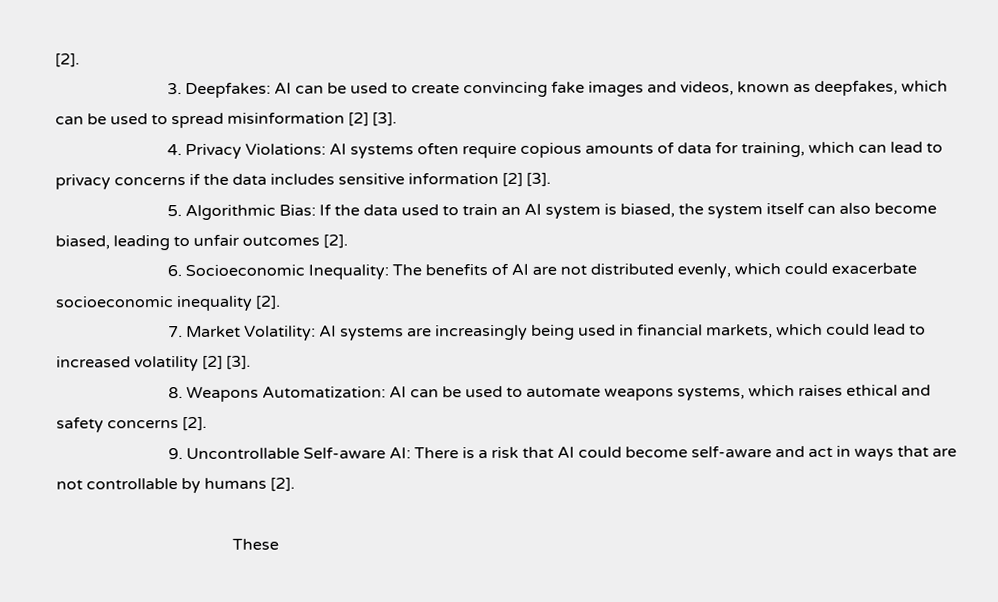[2].
                            3. Deepfakes: AI can be used to create convincing fake images and videos, known as deepfakes, which can be used to spread misinformation [2] [3].
                            4. Privacy Violations: AI systems often require copious amounts of data for training, which can lead to privacy concerns if the data includes sensitive information [2] [3].
                            5. Algorithmic Bias: If the data used to train an AI system is biased, the system itself can also become biased, leading to unfair outcomes [2].
                            6. Socioeconomic Inequality: The benefits of AI are not distributed evenly, which could exacerbate socioeconomic inequality [2].
                            7. Market Volatility: AI systems are increasingly being used in financial markets, which could lead to increased volatility [2] [3].
                            8. Weapons Automatization: AI can be used to automate weapons systems, which raises ethical and safety concerns [2].
                            9. Uncontrollable Self-aware AI: There is a risk that AI could become self-aware and act in ways that are not controllable by humans [2].

                                            These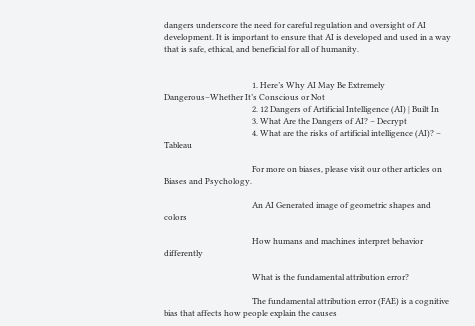dangers underscore the need for careful regulation and oversight of AI development. It is important to ensure that AI is developed and used in a way that is safe, ethical, and beneficial for all of humanity.


                                            1. Here’s Why AI May Be Extremely Dangerous–Whether It’s Conscious or Not
                                            2. 12 Dangers of Artificial Intelligence (AI) | Built In
                                            3. What Are the Dangers of AI? – Decrypt
                                            4. What are the risks of artificial intelligence (AI)? – Tableau

                                            For more on biases, please visit our other articles on Biases and Psychology.

                                            An AI Generated image of geometric shapes and colors

                                            How humans and machines interpret behavior differently

                                            What is the fundamental attribution error?

                                            The fundamental attribution error (FAE) is a cognitive bias that affects how people explain the causes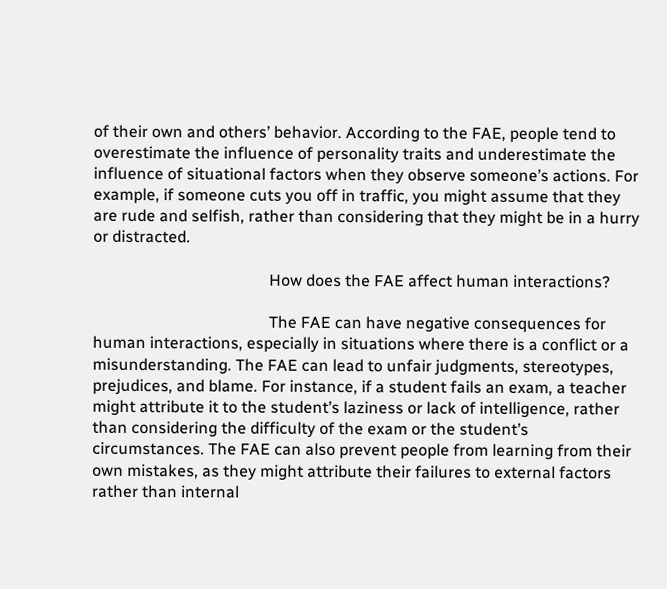of their own and others’ behavior. According to the FAE, people tend to overestimate the influence of personality traits and underestimate the influence of situational factors when they observe someone’s actions. For example, if someone cuts you off in traffic, you might assume that they are rude and selfish, rather than considering that they might be in a hurry or distracted.

                                            How does the FAE affect human interactions?

                                            The FAE can have negative consequences for human interactions, especially in situations where there is a conflict or a misunderstanding. The FAE can lead to unfair judgments, stereotypes, prejudices, and blame. For instance, if a student fails an exam, a teacher might attribute it to the student’s laziness or lack of intelligence, rather than considering the difficulty of the exam or the student’s circumstances. The FAE can also prevent people from learning from their own mistakes, as they might attribute their failures to external factors rather than internal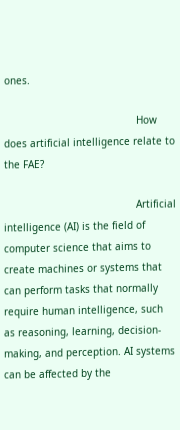ones.

                                            How does artificial intelligence relate to the FAE?

                                            Artificial intelligence (AI) is the field of computer science that aims to create machines or systems that can perform tasks that normally require human intelligence, such as reasoning, learning, decision-making, and perception. AI systems can be affected by the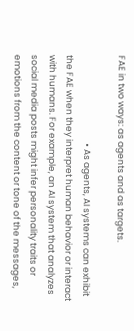FAE in two ways: as agents and as targets.

                                            • As agents, AI systems can exhibit the FAE when they interpret human behavior or interact with humans. For example, an AI system that analyzes social media posts might infer personality traits or emotions from the content or tone of the messages,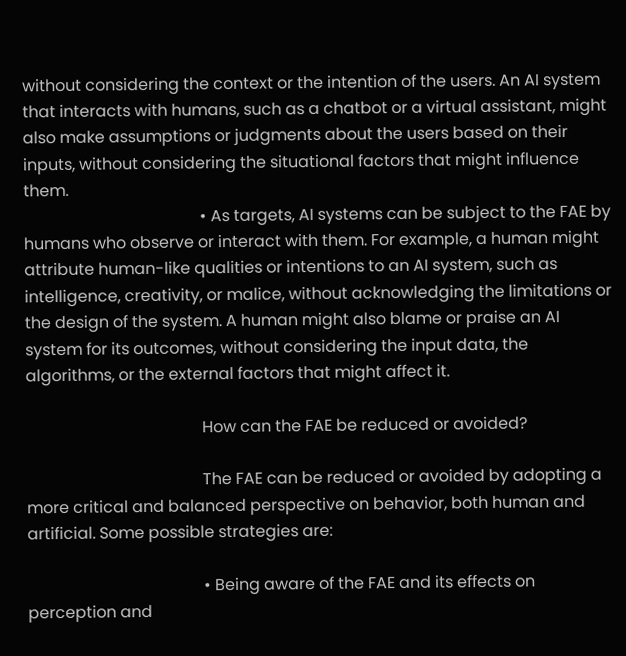without considering the context or the intention of the users. An AI system that interacts with humans, such as a chatbot or a virtual assistant, might also make assumptions or judgments about the users based on their inputs, without considering the situational factors that might influence them.
                                            • As targets, AI systems can be subject to the FAE by humans who observe or interact with them. For example, a human might attribute human-like qualities or intentions to an AI system, such as intelligence, creativity, or malice, without acknowledging the limitations or the design of the system. A human might also blame or praise an AI system for its outcomes, without considering the input data, the algorithms, or the external factors that might affect it.

                                            How can the FAE be reduced or avoided?

                                            The FAE can be reduced or avoided by adopting a more critical and balanced perspective on behavior, both human and artificial. Some possible strategies are:

                                            • Being aware of the FAE and its effects on perception and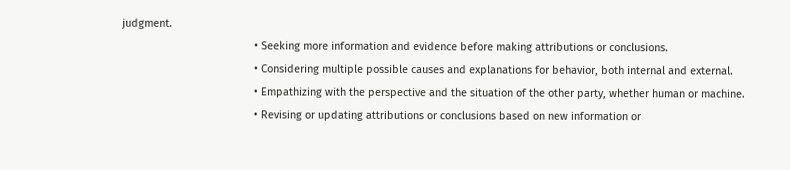judgment.
                                            • Seeking more information and evidence before making attributions or conclusions.
                                            • Considering multiple possible causes and explanations for behavior, both internal and external.
                                            • Empathizing with the perspective and the situation of the other party, whether human or machine.
                                            • Revising or updating attributions or conclusions based on new information or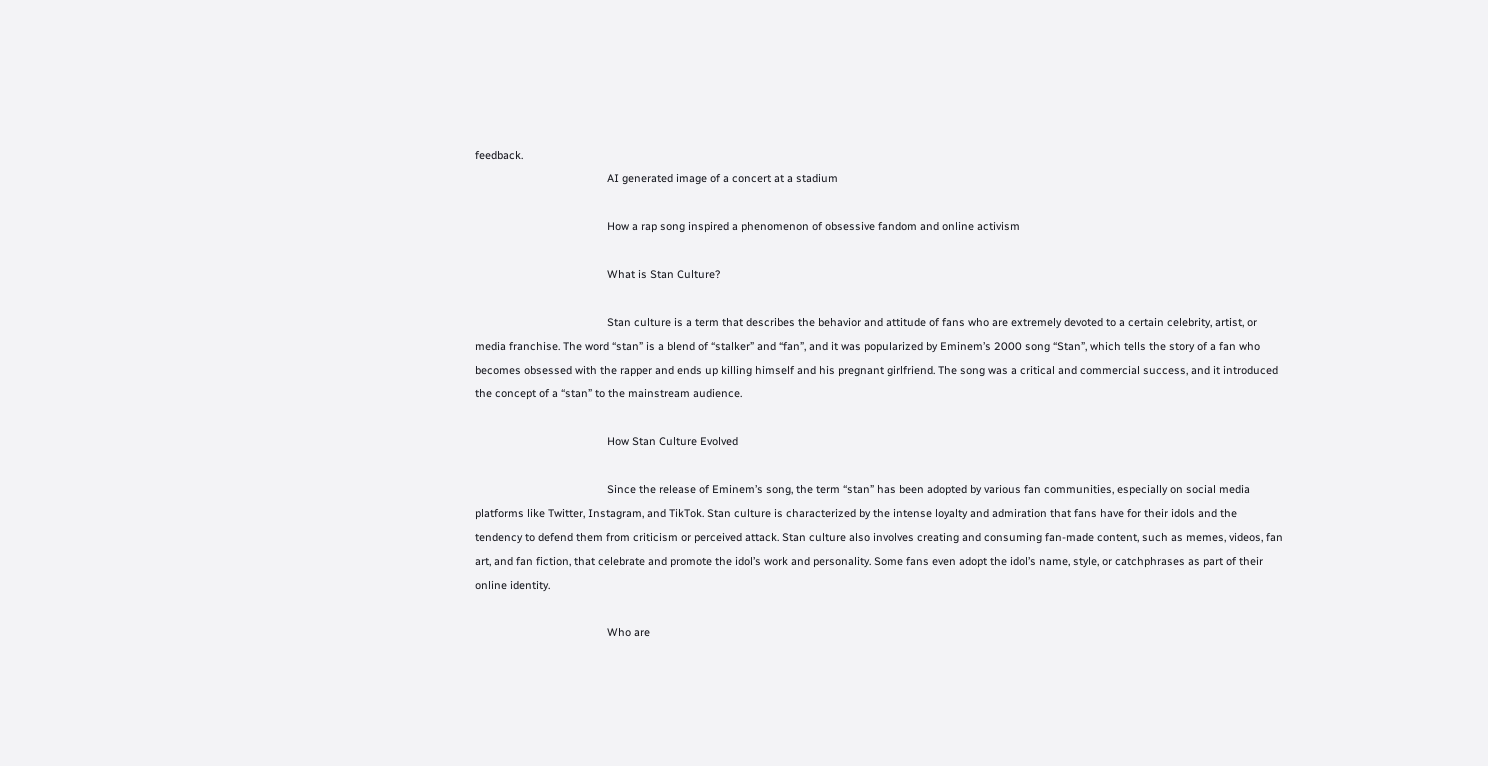feedback.
                                            AI generated image of a concert at a stadium

                                            How a rap song inspired a phenomenon of obsessive fandom and online activism

                                            What is Stan Culture?

                                            Stan culture is a term that describes the behavior and attitude of fans who are extremely devoted to a certain celebrity, artist, or media franchise. The word “stan” is a blend of “stalker” and “fan”, and it was popularized by Eminem’s 2000 song “Stan”, which tells the story of a fan who becomes obsessed with the rapper and ends up killing himself and his pregnant girlfriend. The song was a critical and commercial success, and it introduced the concept of a “stan” to the mainstream audience.

                                            How Stan Culture Evolved

                                            Since the release of Eminem’s song, the term “stan” has been adopted by various fan communities, especially on social media platforms like Twitter, Instagram, and TikTok. Stan culture is characterized by the intense loyalty and admiration that fans have for their idols and the tendency to defend them from criticism or perceived attack. Stan culture also involves creating and consuming fan-made content, such as memes, videos, fan art, and fan fiction, that celebrate and promote the idol’s work and personality. Some fans even adopt the idol’s name, style, or catchphrases as part of their online identity.

                                            Who are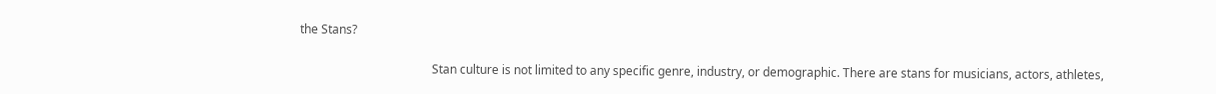the Stans?

                                            Stan culture is not limited to any specific genre, industry, or demographic. There are stans for musicians, actors, athletes,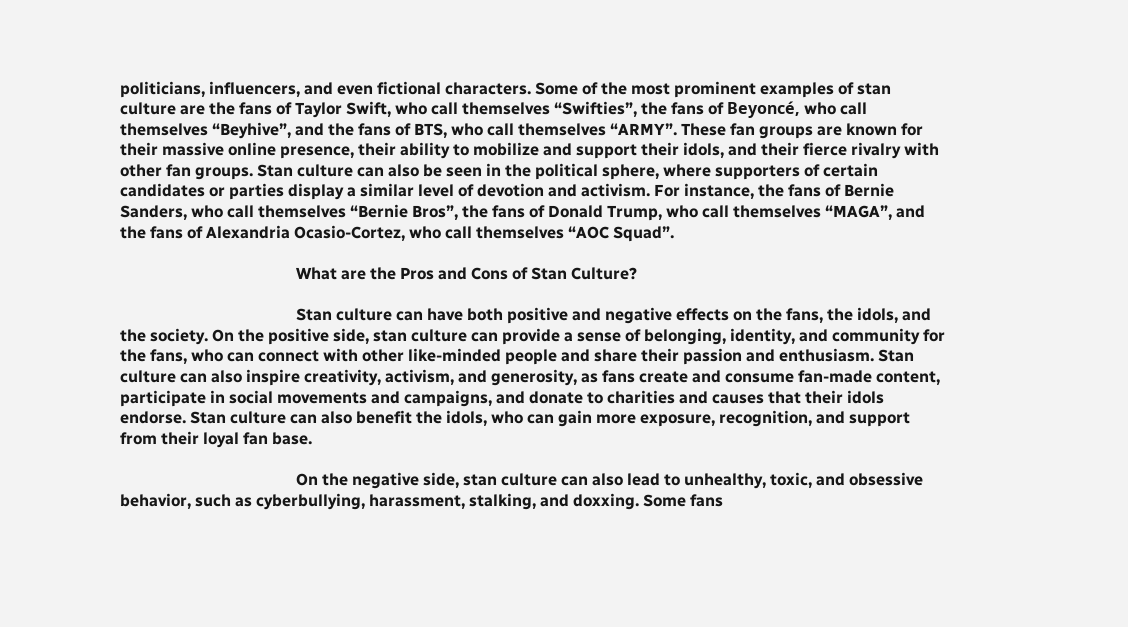politicians, influencers, and even fictional characters. Some of the most prominent examples of stan culture are the fans of Taylor Swift, who call themselves “Swifties”, the fans of Beyoncé, who call themselves “Beyhive”, and the fans of BTS, who call themselves “ARMY”. These fan groups are known for their massive online presence, their ability to mobilize and support their idols, and their fierce rivalry with other fan groups. Stan culture can also be seen in the political sphere, where supporters of certain candidates or parties display a similar level of devotion and activism. For instance, the fans of Bernie Sanders, who call themselves “Bernie Bros”, the fans of Donald Trump, who call themselves “MAGA”, and the fans of Alexandria Ocasio-Cortez, who call themselves “AOC Squad”.

                                            What are the Pros and Cons of Stan Culture?

                                            Stan culture can have both positive and negative effects on the fans, the idols, and the society. On the positive side, stan culture can provide a sense of belonging, identity, and community for the fans, who can connect with other like-minded people and share their passion and enthusiasm. Stan culture can also inspire creativity, activism, and generosity, as fans create and consume fan-made content, participate in social movements and campaigns, and donate to charities and causes that their idols endorse. Stan culture can also benefit the idols, who can gain more exposure, recognition, and support from their loyal fan base.

                                            On the negative side, stan culture can also lead to unhealthy, toxic, and obsessive behavior, such as cyberbullying, harassment, stalking, and doxxing. Some fans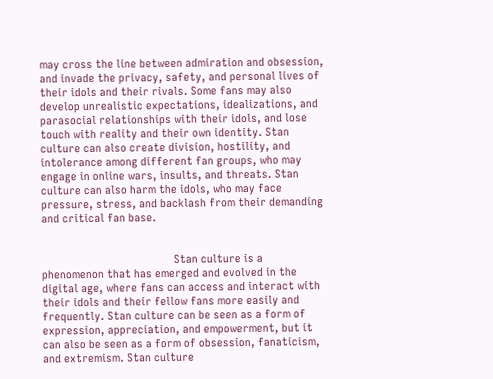may cross the line between admiration and obsession, and invade the privacy, safety, and personal lives of their idols and their rivals. Some fans may also develop unrealistic expectations, idealizations, and parasocial relationships with their idols, and lose touch with reality and their own identity. Stan culture can also create division, hostility, and intolerance among different fan groups, who may engage in online wars, insults, and threats. Stan culture can also harm the idols, who may face pressure, stress, and backlash from their demanding and critical fan base.


                                            Stan culture is a phenomenon that has emerged and evolved in the digital age, where fans can access and interact with their idols and their fellow fans more easily and frequently. Stan culture can be seen as a form of expression, appreciation, and empowerment, but it can also be seen as a form of obsession, fanaticism, and extremism. Stan culture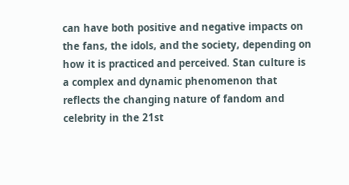can have both positive and negative impacts on the fans, the idols, and the society, depending on how it is practiced and perceived. Stan culture is a complex and dynamic phenomenon that reflects the changing nature of fandom and celebrity in the 21st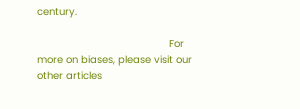century.

                                            For more on biases, please visit our other articles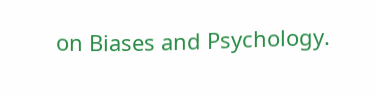on Biases and Psychology.